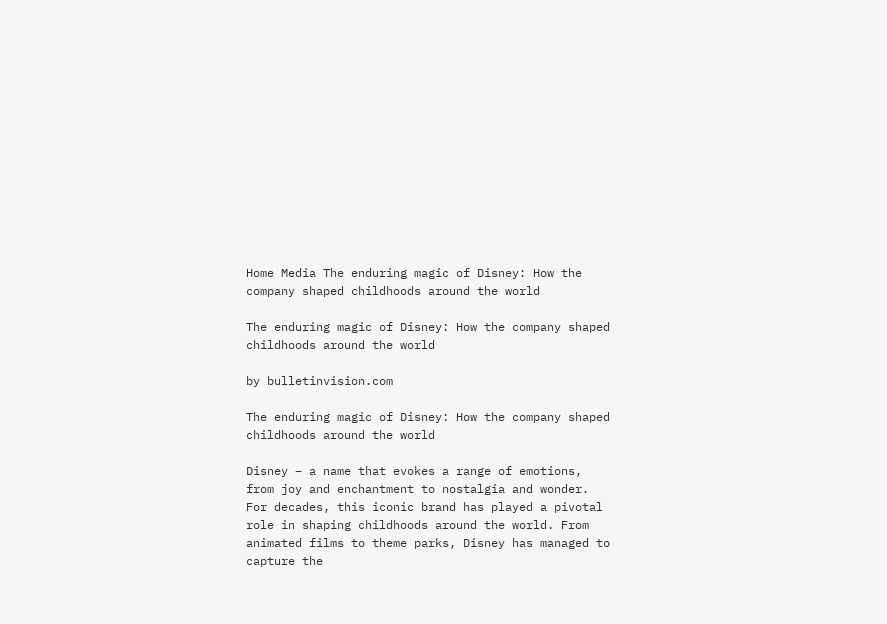Home Media The enduring magic of Disney: How the company shaped childhoods around the world

The enduring magic of Disney: How the company shaped childhoods around the world

by bulletinvision.com

The enduring magic of Disney: How the company shaped childhoods around the world

Disney – a name that evokes a range of emotions, from joy and enchantment to nostalgia and wonder. For decades, this iconic brand has played a pivotal role in shaping childhoods around the world. From animated films to theme parks, Disney has managed to capture the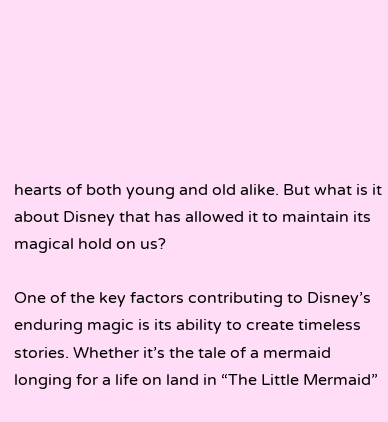hearts of both young and old alike. But what is it about Disney that has allowed it to maintain its magical hold on us?

One of the key factors contributing to Disney’s enduring magic is its ability to create timeless stories. Whether it’s the tale of a mermaid longing for a life on land in “The Little Mermaid”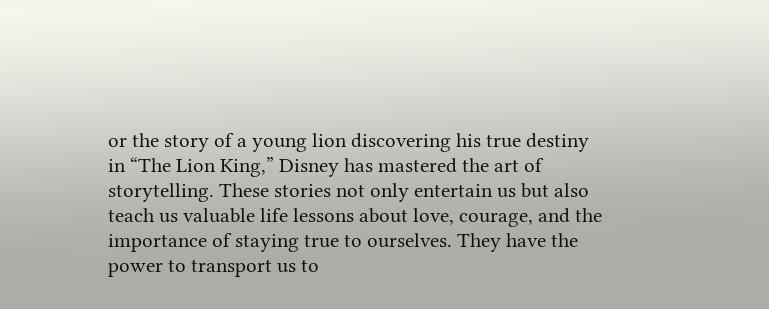or the story of a young lion discovering his true destiny in “The Lion King,” Disney has mastered the art of storytelling. These stories not only entertain us but also teach us valuable life lessons about love, courage, and the importance of staying true to ourselves. They have the power to transport us to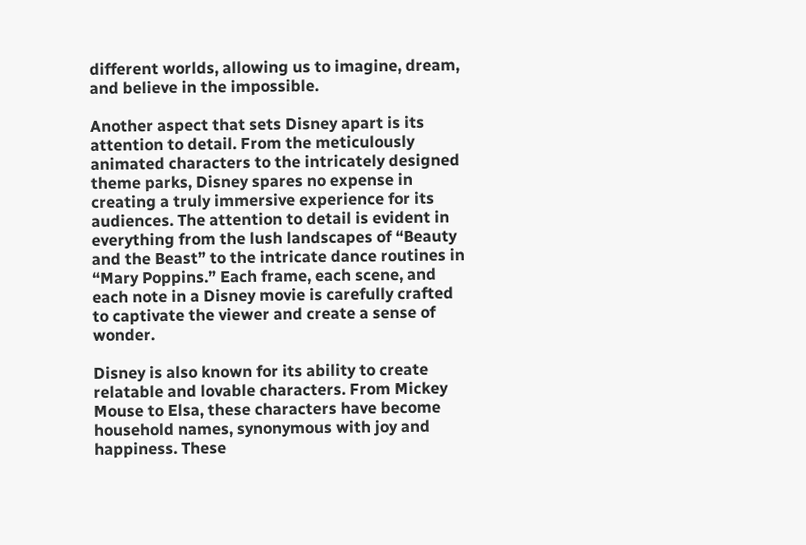different worlds, allowing us to imagine, dream, and believe in the impossible.

Another aspect that sets Disney apart is its attention to detail. From the meticulously animated characters to the intricately designed theme parks, Disney spares no expense in creating a truly immersive experience for its audiences. The attention to detail is evident in everything from the lush landscapes of “Beauty and the Beast” to the intricate dance routines in “Mary Poppins.” Each frame, each scene, and each note in a Disney movie is carefully crafted to captivate the viewer and create a sense of wonder.

Disney is also known for its ability to create relatable and lovable characters. From Mickey Mouse to Elsa, these characters have become household names, synonymous with joy and happiness. These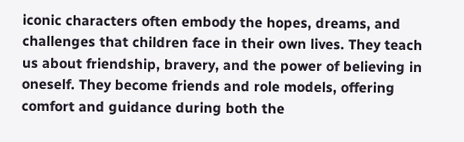iconic characters often embody the hopes, dreams, and challenges that children face in their own lives. They teach us about friendship, bravery, and the power of believing in oneself. They become friends and role models, offering comfort and guidance during both the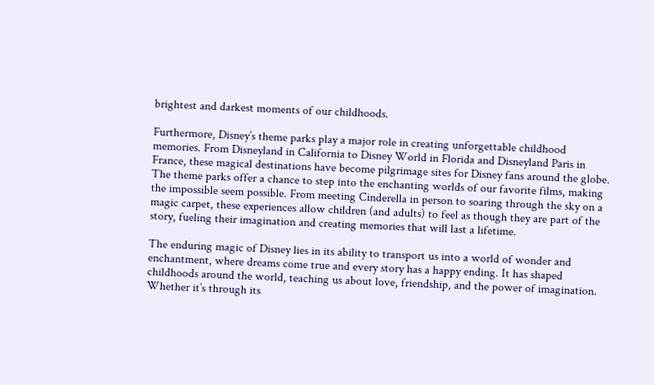brightest and darkest moments of our childhoods.

Furthermore, Disney’s theme parks play a major role in creating unforgettable childhood memories. From Disneyland in California to Disney World in Florida and Disneyland Paris in France, these magical destinations have become pilgrimage sites for Disney fans around the globe. The theme parks offer a chance to step into the enchanting worlds of our favorite films, making the impossible seem possible. From meeting Cinderella in person to soaring through the sky on a magic carpet, these experiences allow children (and adults) to feel as though they are part of the story, fueling their imagination and creating memories that will last a lifetime.

The enduring magic of Disney lies in its ability to transport us into a world of wonder and enchantment, where dreams come true and every story has a happy ending. It has shaped childhoods around the world, teaching us about love, friendship, and the power of imagination. Whether it’s through its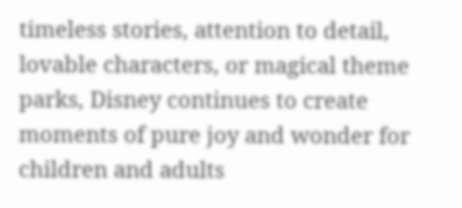timeless stories, attention to detail, lovable characters, or magical theme parks, Disney continues to create moments of pure joy and wonder for children and adults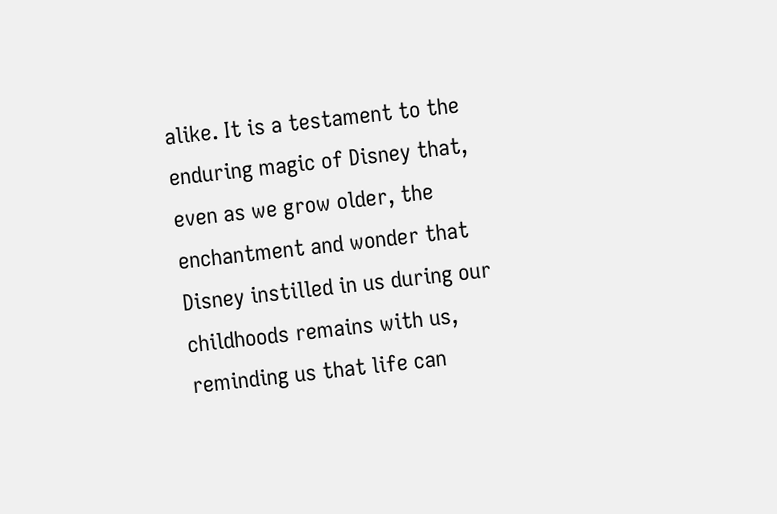alike. It is a testament to the enduring magic of Disney that, even as we grow older, the enchantment and wonder that Disney instilled in us during our childhoods remains with us, reminding us that life can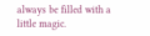always be filled with a little magic.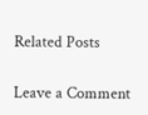Related Posts

Leave a Comment